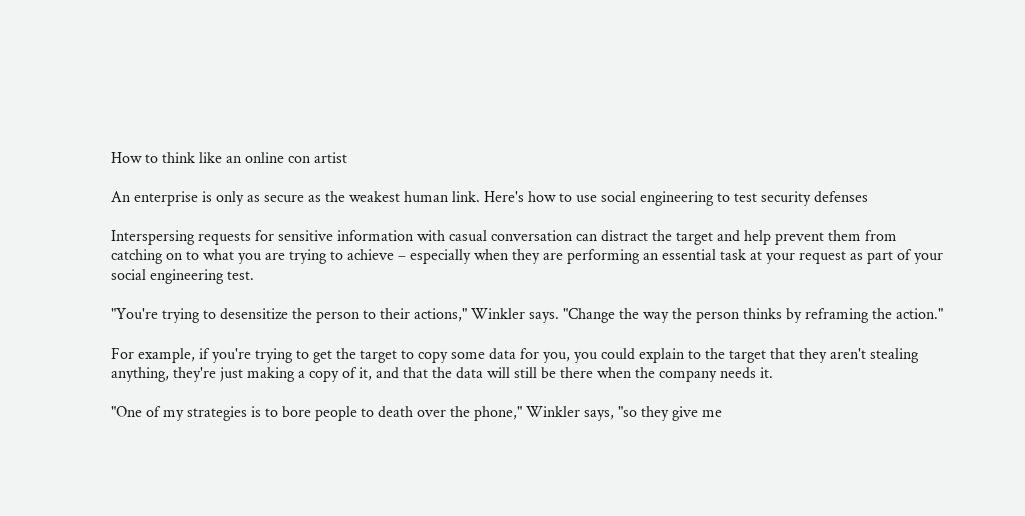How to think like an online con artist

An enterprise is only as secure as the weakest human link. Here's how to use social engineering to test security defenses

Interspersing requests for sensitive information with casual conversation can distract the target and help prevent them from catching on to what you are trying to achieve – especially when they are performing an essential task at your request as part of your social engineering test.

"You're trying to desensitize the person to their actions," Winkler says. "Change the way the person thinks by reframing the action."

For example, if you're trying to get the target to copy some data for you, you could explain to the target that they aren't stealing anything, they're just making a copy of it, and that the data will still be there when the company needs it.

"One of my strategies is to bore people to death over the phone," Winkler says, "so they give me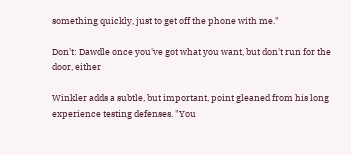something quickly, just to get off the phone with me."

Don't: Dawdle once you've got what you want, but don't run for the door, either

Winkler adds a subtle, but important, point gleaned from his long experience testing defenses. "You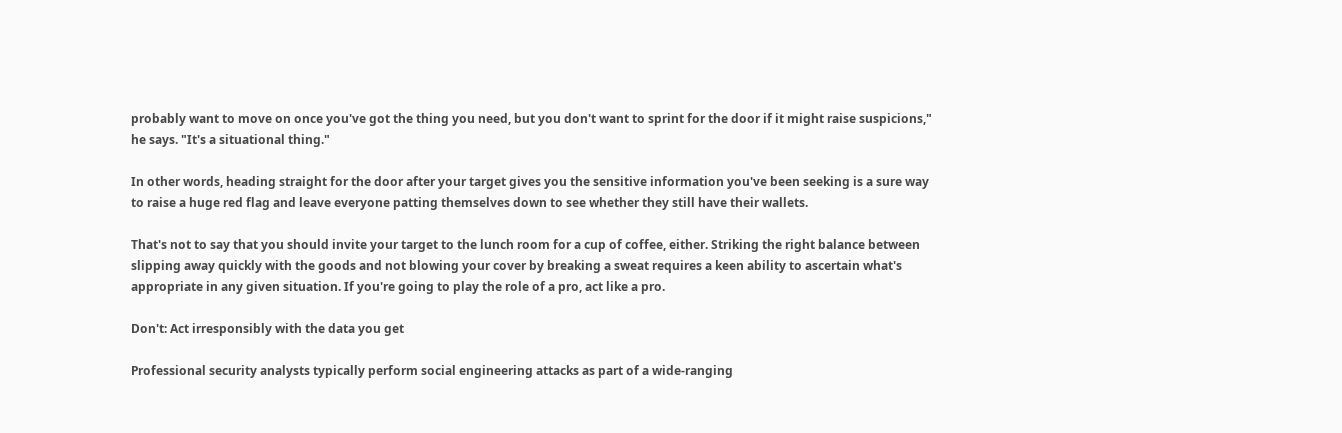probably want to move on once you've got the thing you need, but you don't want to sprint for the door if it might raise suspicions," he says. "It's a situational thing."

In other words, heading straight for the door after your target gives you the sensitive information you've been seeking is a sure way to raise a huge red flag and leave everyone patting themselves down to see whether they still have their wallets.

That's not to say that you should invite your target to the lunch room for a cup of coffee, either. Striking the right balance between slipping away quickly with the goods and not blowing your cover by breaking a sweat requires a keen ability to ascertain what's appropriate in any given situation. If you're going to play the role of a pro, act like a pro.

Don't: Act irresponsibly with the data you get

Professional security analysts typically perform social engineering attacks as part of a wide-ranging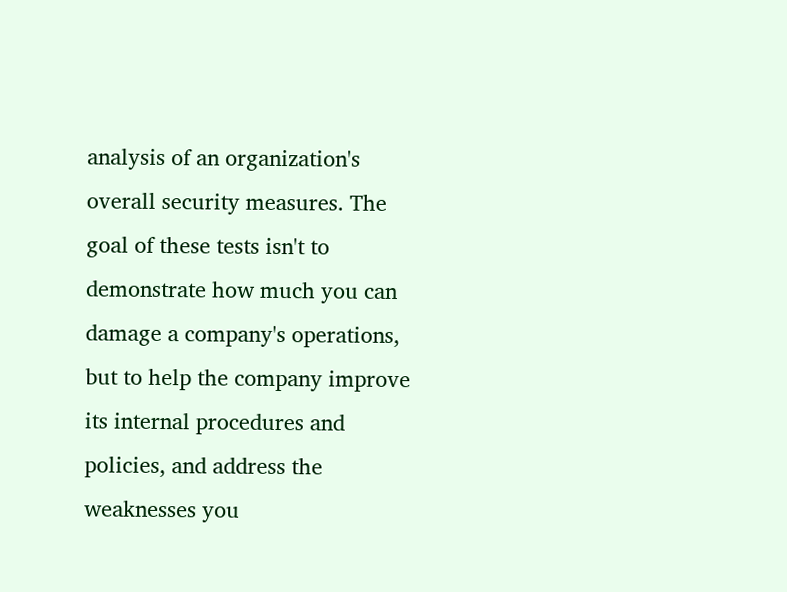analysis of an organization's overall security measures. The goal of these tests isn't to demonstrate how much you can damage a company's operations, but to help the company improve its internal procedures and policies, and address the weaknesses you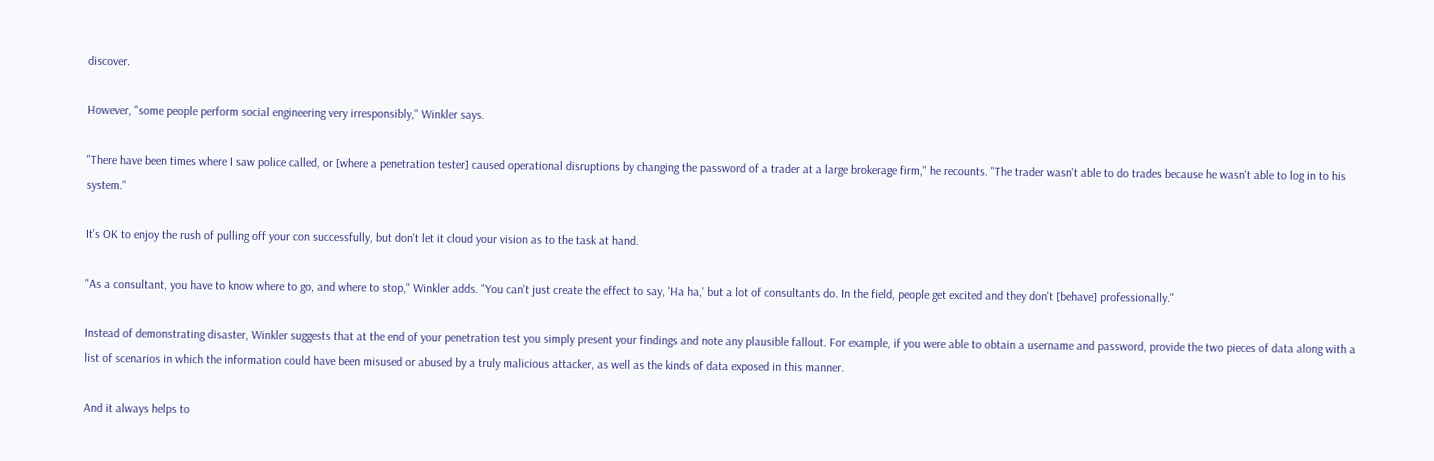discover.

However, "some people perform social engineering very irresponsibly," Winkler says.

"There have been times where I saw police called, or [where a penetration tester] caused operational disruptions by changing the password of a trader at a large brokerage firm," he recounts. "The trader wasn't able to do trades because he wasn't able to log in to his system."

It's OK to enjoy the rush of pulling off your con successfully, but don't let it cloud your vision as to the task at hand.

"As a consultant, you have to know where to go, and where to stop," Winkler adds. "You can't just create the effect to say, 'Ha ha,' but a lot of consultants do. In the field, people get excited and they don't [behave] professionally."

Instead of demonstrating disaster, Winkler suggests that at the end of your penetration test you simply present your findings and note any plausible fallout. For example, if you were able to obtain a username and password, provide the two pieces of data along with a list of scenarios in which the information could have been misused or abused by a truly malicious attacker, as well as the kinds of data exposed in this manner.

And it always helps to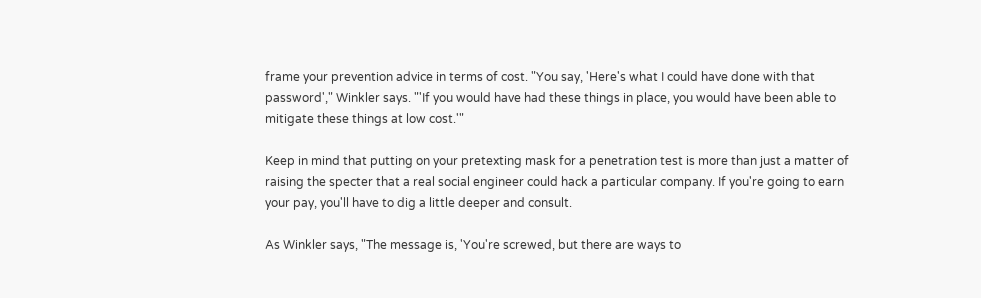frame your prevention advice in terms of cost. "You say, 'Here's what I could have done with that password'," Winkler says. "'If you would have had these things in place, you would have been able to mitigate these things at low cost.'"

Keep in mind that putting on your pretexting mask for a penetration test is more than just a matter of raising the specter that a real social engineer could hack a particular company. If you're going to earn your pay, you'll have to dig a little deeper and consult.

As Winkler says, "The message is, 'You're screwed, but there are ways to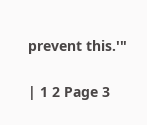prevent this.'"

| 1 2 Page 3